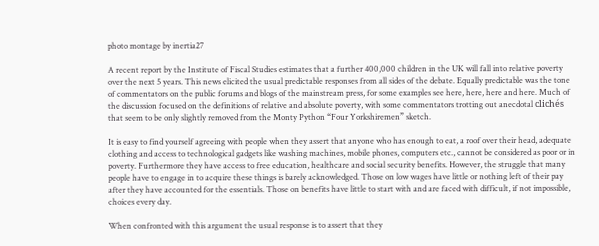photo montage by inertia27

A recent report by the Institute of Fiscal Studies estimates that a further 400,000 children in the UK will fall into relative poverty over the next 5 years. This news elicited the usual predictable responses from all sides of the debate. Equally predictable was the tone of commentators on the public forums and blogs of the mainstream press, for some examples see here, here, here and here. Much of the discussion focused on the definitions of relative and absolute poverty, with some commentators trotting out anecdotal clichés that seem to be only slightly removed from the Monty Python “Four Yorkshiremen” sketch.

It is easy to find yourself agreeing with people when they assert that anyone who has enough to eat, a roof over their head, adequate clothing and access to technological gadgets like washing machines, mobile phones, computers etc., cannot be considered as poor or in poverty. Furthermore they have access to free education, healthcare and social security benefits. However, the struggle that many people have to engage in to acquire these things is barely acknowledged. Those on low wages have little or nothing left of their pay after they have accounted for the essentials. Those on benefits have little to start with and are faced with difficult, if not impossible, choices every day.

When confronted with this argument the usual response is to assert that they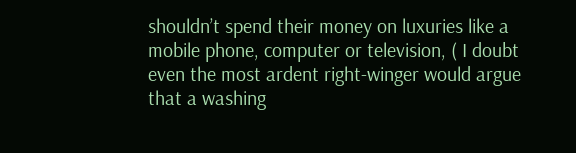shouldn’t spend their money on luxuries like a mobile phone, computer or television, ( I doubt even the most ardent right-winger would argue that a washing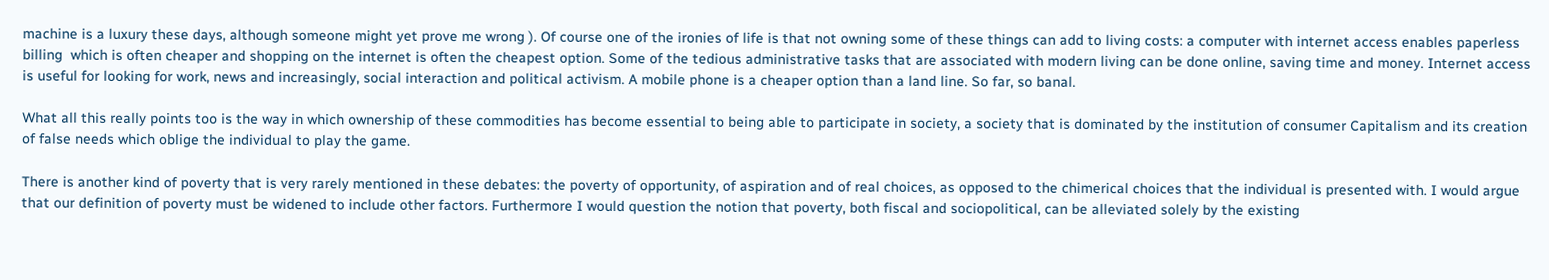machine is a luxury these days, although someone might yet prove me wrong ). Of course one of the ironies of life is that not owning some of these things can add to living costs: a computer with internet access enables paperless billing  which is often cheaper and shopping on the internet is often the cheapest option. Some of the tedious administrative tasks that are associated with modern living can be done online, saving time and money. Internet access is useful for looking for work, news and increasingly, social interaction and political activism. A mobile phone is a cheaper option than a land line. So far, so banal.

What all this really points too is the way in which ownership of these commodities has become essential to being able to participate in society, a society that is dominated by the institution of consumer Capitalism and its creation of false needs which oblige the individual to play the game.

There is another kind of poverty that is very rarely mentioned in these debates: the poverty of opportunity, of aspiration and of real choices, as opposed to the chimerical choices that the individual is presented with. I would argue that our definition of poverty must be widened to include other factors. Furthermore I would question the notion that poverty, both fiscal and sociopolitical, can be alleviated solely by the existing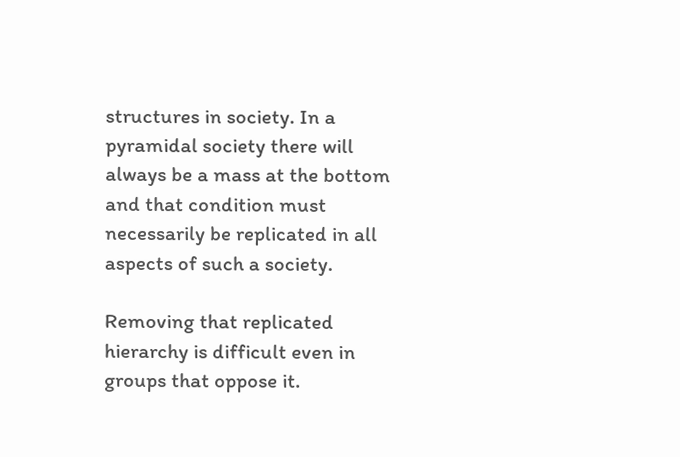structures in society. In a pyramidal society there will always be a mass at the bottom and that condition must necessarily be replicated in all aspects of such a society.

Removing that replicated hierarchy is difficult even in groups that oppose it.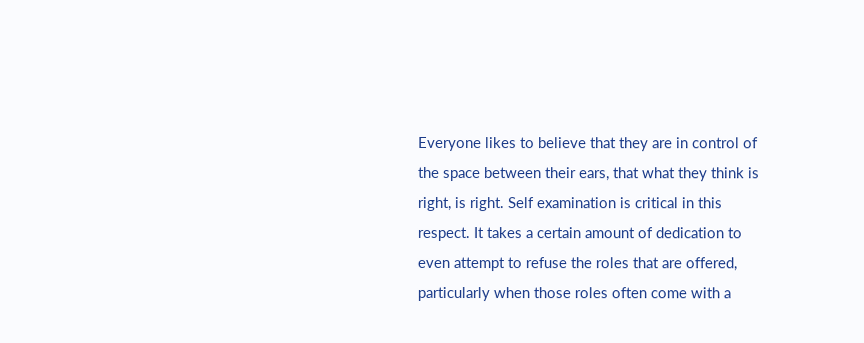Everyone likes to believe that they are in control of the space between their ears, that what they think is right, is right. Self examination is critical in this respect. It takes a certain amount of dedication to even attempt to refuse the roles that are offered, particularly when those roles often come with a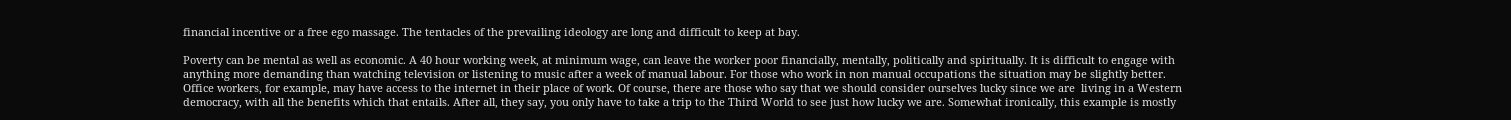financial incentive or a free ego massage. The tentacles of the prevailing ideology are long and difficult to keep at bay.

Poverty can be mental as well as economic. A 40 hour working week, at minimum wage, can leave the worker poor financially, mentally, politically and spiritually. It is difficult to engage with anything more demanding than watching television or listening to music after a week of manual labour. For those who work in non manual occupations the situation may be slightly better. Office workers, for example, may have access to the internet in their place of work. Of course, there are those who say that we should consider ourselves lucky since we are  living in a Western democracy, with all the benefits which that entails. After all, they say, you only have to take a trip to the Third World to see just how lucky we are. Somewhat ironically, this example is mostly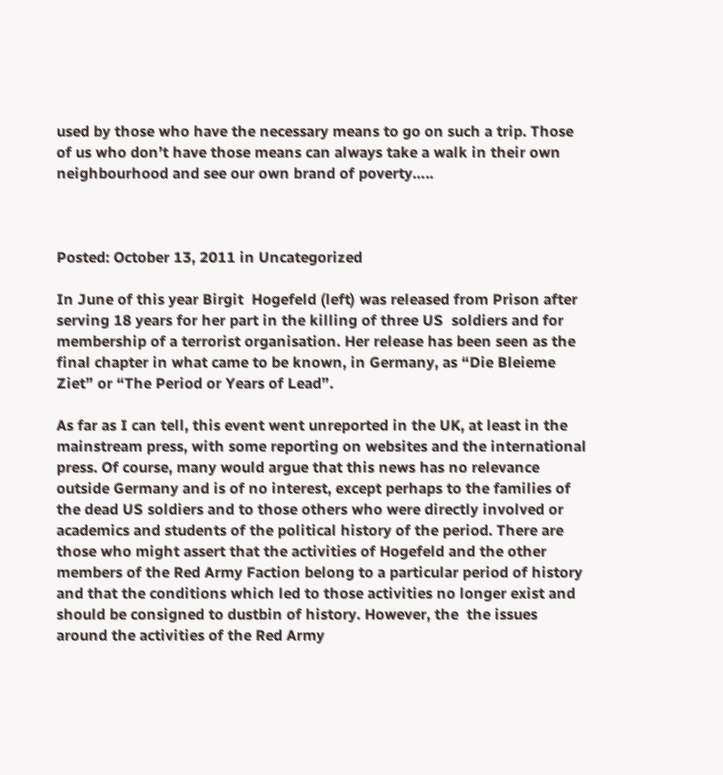used by those who have the necessary means to go on such a trip. Those of us who don’t have those means can always take a walk in their own neighbourhood and see our own brand of poverty…..



Posted: October 13, 2011 in Uncategorized

In June of this year Birgit  Hogefeld (left) was released from Prison after serving 18 years for her part in the killing of three US  soldiers and for membership of a terrorist organisation. Her release has been seen as the final chapter in what came to be known, in Germany, as “Die Bleieme Ziet” or “The Period or Years of Lead”.

As far as I can tell, this event went unreported in the UK, at least in the mainstream press, with some reporting on websites and the international press. Of course, many would argue that this news has no relevance outside Germany and is of no interest, except perhaps to the families of the dead US soldiers and to those others who were directly involved or academics and students of the political history of the period. There are those who might assert that the activities of Hogefeld and the other members of the Red Army Faction belong to a particular period of history and that the conditions which led to those activities no longer exist and should be consigned to dustbin of history. However, the  the issues around the activities of the Red Army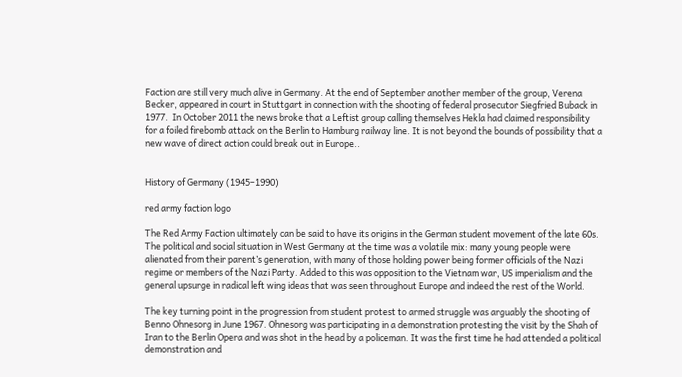Faction are still very much alive in Germany. At the end of September another member of the group, Verena Becker, appeared in court in Stuttgart in connection with the shooting of federal prosecutor Siegfried Buback in 1977.  In October 2011 the news broke that a Leftist group calling themselves Hekla had claimed responsibility for a foiled firebomb attack on the Berlin to Hamburg railway line. It is not beyond the bounds of possibility that a new wave of direct action could break out in Europe..


History of Germany (1945–1990)

red army faction logo

The Red Army Faction ultimately can be said to have its origins in the German student movement of the late 60s. The political and social situation in West Germany at the time was a volatile mix: many young people were alienated from their parent’s generation, with many of those holding power being former officials of the Nazi regime or members of the Nazi Party. Added to this was opposition to the Vietnam war, US imperialism and the general upsurge in radical left wing ideas that was seen throughout Europe and indeed the rest of the World.

The key turning point in the progression from student protest to armed struggle was arguably the shooting of Benno Ohnesorg in June 1967. Ohnesorg was participating in a demonstration protesting the visit by the Shah of Iran to the Berlin Opera and was shot in the head by a policeman. It was the first time he had attended a political demonstration and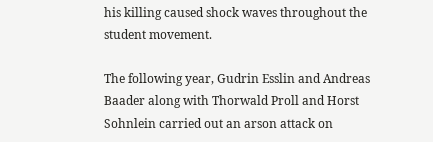his killing caused shock waves throughout the student movement.

The following year, Gudrin Esslin and Andreas Baader along with Thorwald Proll and Horst Sohnlein carried out an arson attack on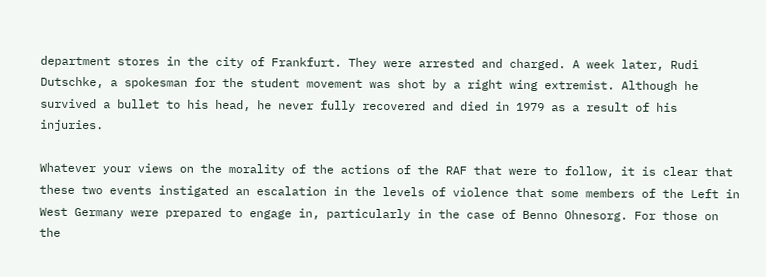department stores in the city of Frankfurt. They were arrested and charged. A week later, Rudi Dutschke, a spokesman for the student movement was shot by a right wing extremist. Although he survived a bullet to his head, he never fully recovered and died in 1979 as a result of his injuries.

Whatever your views on the morality of the actions of the RAF that were to follow, it is clear that these two events instigated an escalation in the levels of violence that some members of the Left in West Germany were prepared to engage in, particularly in the case of Benno Ohnesorg. For those on the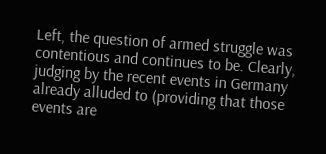Left, the question of armed struggle was contentious and continues to be. Clearly, judging by the recent events in Germany already alluded to (providing that those events are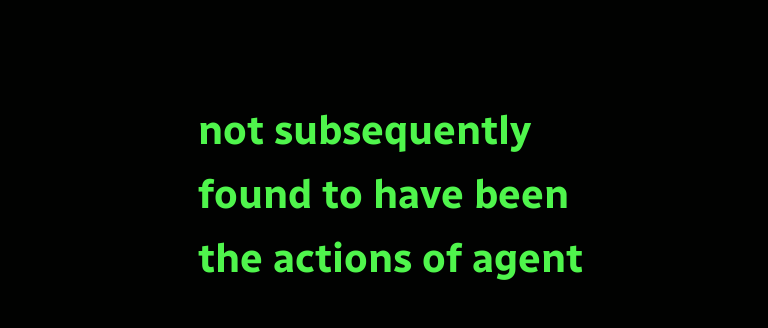not subsequently found to have been the actions of agent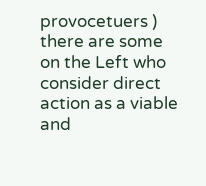provocetuers ) there are some on the Left who consider direct action as a viable and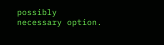possibly necessary option.